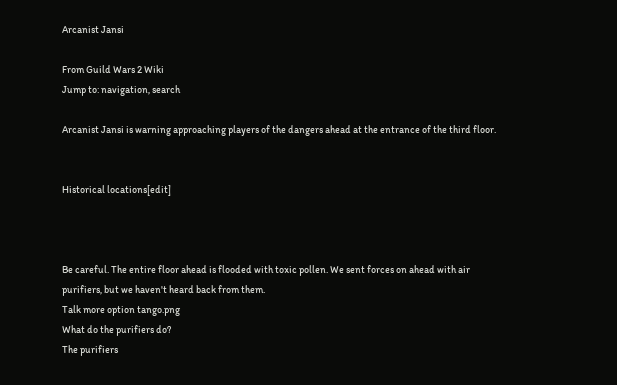Arcanist Jansi

From Guild Wars 2 Wiki
Jump to: navigation, search

Arcanist Jansi is warning approaching players of the dangers ahead at the entrance of the third floor.


Historical locations[edit]



Be careful. The entire floor ahead is flooded with toxic pollen. We sent forces on ahead with air purifiers, but we haven't heard back from them.
Talk more option tango.png
What do the purifiers do?
The purifiers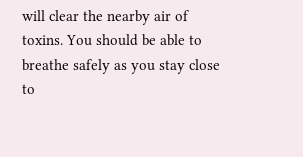will clear the nearby air of toxins. You should be able to breathe safely as you stay close to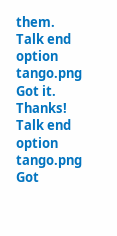them.
Talk end option tango.png
Got it. Thanks!
Talk end option tango.png
Got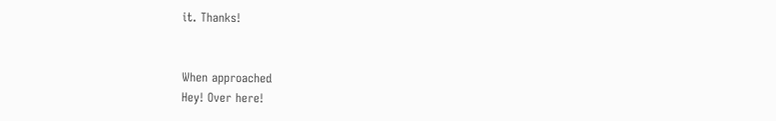it. Thanks!


When approached
Hey! Over here!